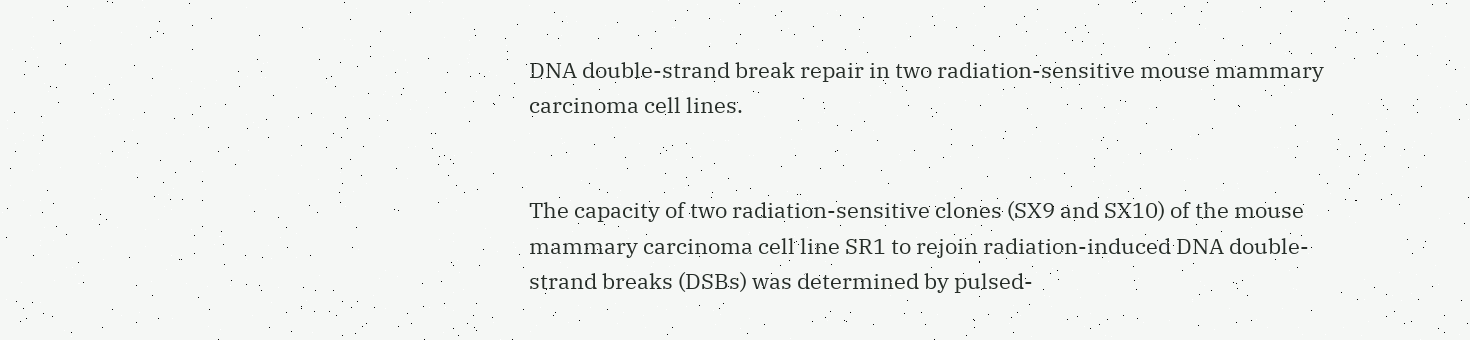DNA double-strand break repair in two radiation-sensitive mouse mammary carcinoma cell lines.


The capacity of two radiation-sensitive clones (SX9 and SX10) of the mouse mammary carcinoma cell line SR1 to rejoin radiation-induced DNA double-strand breaks (DSBs) was determined by pulsed-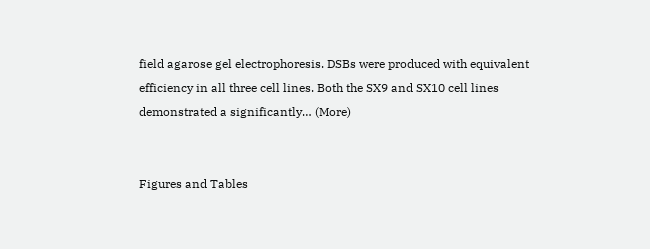field agarose gel electrophoresis. DSBs were produced with equivalent efficiency in all three cell lines. Both the SX9 and SX10 cell lines demonstrated a significantly… (More)


Figures and Tables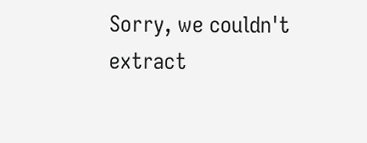Sorry, we couldn't extract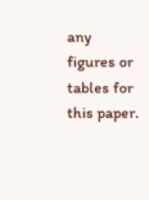any figures or tables for this paper.